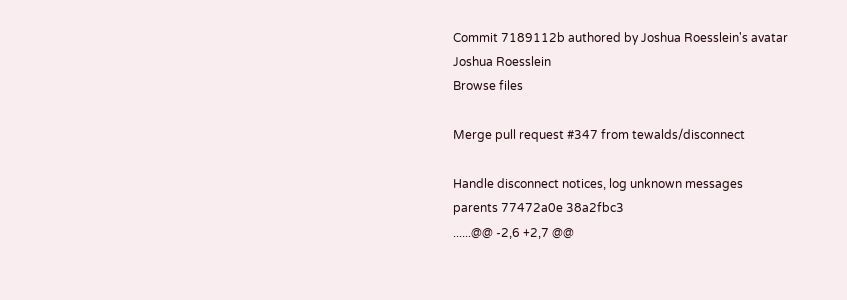Commit 7189112b authored by Joshua Roesslein's avatar Joshua Roesslein
Browse files

Merge pull request #347 from tewalds/disconnect

Handle disconnect notices, log unknown messages
parents 77472a0e 38a2fbc3
......@@ -2,6 +2,7 @@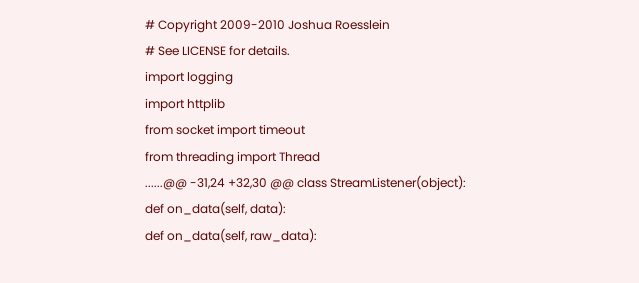# Copyright 2009-2010 Joshua Roesslein
# See LICENSE for details.
import logging
import httplib
from socket import timeout
from threading import Thread
......@@ -31,24 +32,30 @@ class StreamListener(object):
def on_data(self, data):
def on_data(self, raw_data):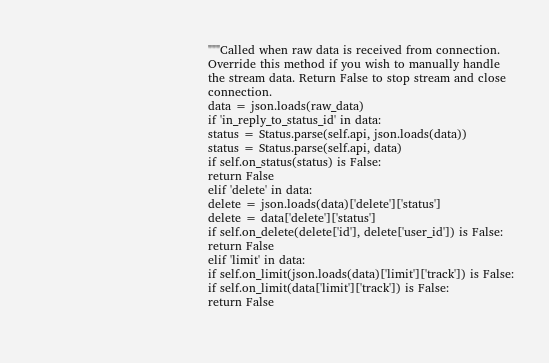"""Called when raw data is received from connection.
Override this method if you wish to manually handle
the stream data. Return False to stop stream and close connection.
data = json.loads(raw_data)
if 'in_reply_to_status_id' in data:
status = Status.parse(self.api, json.loads(data))
status = Status.parse(self.api, data)
if self.on_status(status) is False:
return False
elif 'delete' in data:
delete = json.loads(data)['delete']['status']
delete = data['delete']['status']
if self.on_delete(delete['id'], delete['user_id']) is False:
return False
elif 'limit' in data:
if self.on_limit(json.loads(data)['limit']['track']) is False:
if self.on_limit(data['limit']['track']) is False:
return False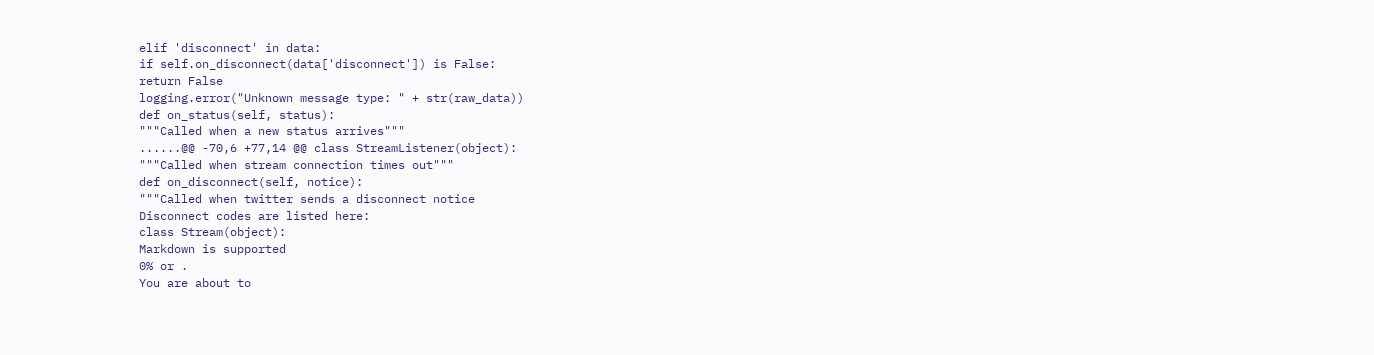elif 'disconnect' in data:
if self.on_disconnect(data['disconnect']) is False:
return False
logging.error("Unknown message type: " + str(raw_data))
def on_status(self, status):
"""Called when a new status arrives"""
......@@ -70,6 +77,14 @@ class StreamListener(object):
"""Called when stream connection times out"""
def on_disconnect(self, notice):
"""Called when twitter sends a disconnect notice
Disconnect codes are listed here:
class Stream(object):
Markdown is supported
0% or .
You are about to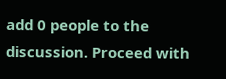add 0 people to the discussion. Proceed with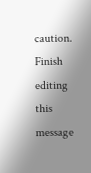caution.
Finish editing this message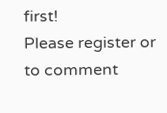first!
Please register or to comment